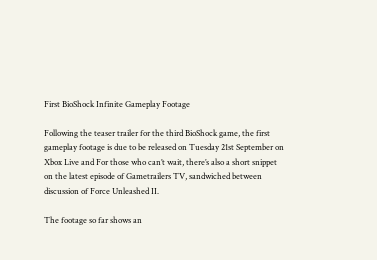First BioShock Infinite Gameplay Footage

Following the teaser trailer for the third BioShock game, the first gameplay footage is due to be released on Tuesday 21st September on Xbox Live and For those who can’t wait, there’s also a short snippet on the latest episode of Gametrailers TV, sandwiched between discussion of Force Unleashed II.

The footage so far shows an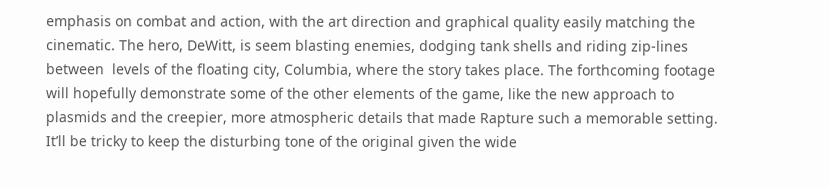emphasis on combat and action, with the art direction and graphical quality easily matching the cinematic. The hero, DeWitt, is seem blasting enemies, dodging tank shells and riding zip-lines between  levels of the floating city, Columbia, where the story takes place. The forthcoming footage will hopefully demonstrate some of the other elements of the game, like the new approach to plasmids and the creepier, more atmospheric details that made Rapture such a memorable setting. It’ll be tricky to keep the disturbing tone of the original given the wide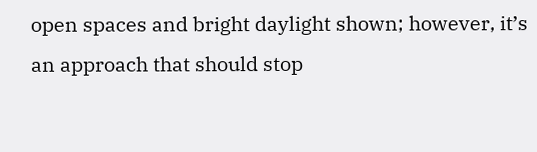open spaces and bright daylight shown; however, it’s an approach that should stop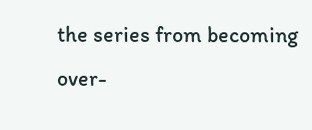the series from becoming over-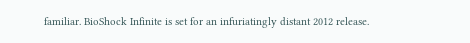familiar. BioShock Infinite is set for an infuriatingly distant 2012 release.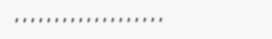, , , , , , , , , , , , , , , , , , ,